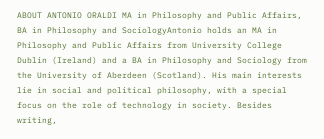ABOUT ANTONIO ORALDI MA in Philosophy and Public Affairs, BA in Philosophy and SociologyAntonio holds an MA in Philosophy and Public Affairs from University College Dublin (Ireland) and a BA in Philosophy and Sociology from the University of Aberdeen (Scotland). His main interests lie in social and political philosophy, with a special focus on the role of technology in society. Besides writing,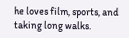he loves film, sports, and taking long walks.